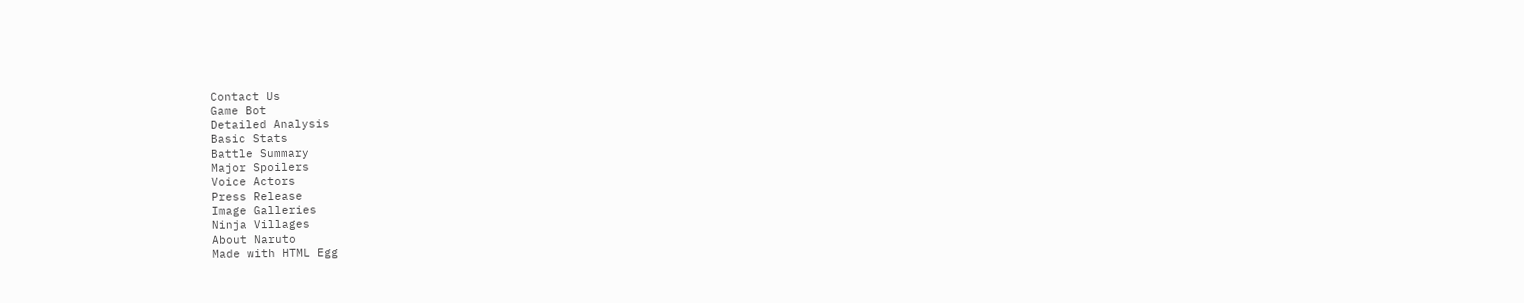Contact Us
Game Bot
Detailed Analysis
Basic Stats
Battle Summary
Major Spoilers
Voice Actors
Press Release
Image Galleries
Ninja Villages
About Naruto
Made with HTML Egg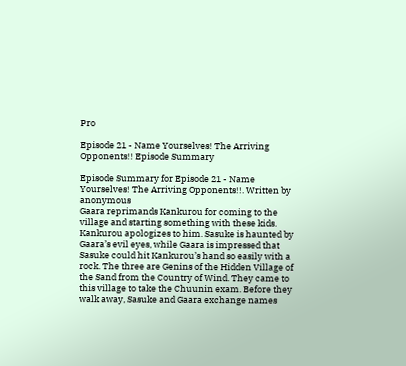Pro

Episode 21 - Name Yourselves! The Arriving Opponents!! Episode Summary

Episode Summary for Episode 21 - Name Yourselves! The Arriving Opponents!!. Written by anonymous
Gaara reprimands Kankurou for coming to the village and starting something with these kids. Kankurou apologizes to him. Sasuke is haunted by Gaara’s evil eyes, while Gaara is impressed that Sasuke could hit Kankurou’s hand so easily with a rock. The three are Genins of the Hidden Village of the Sand from the Country of Wind. They came to this village to take the Chuunin exam. Before they walk away, Sasuke and Gaara exchange names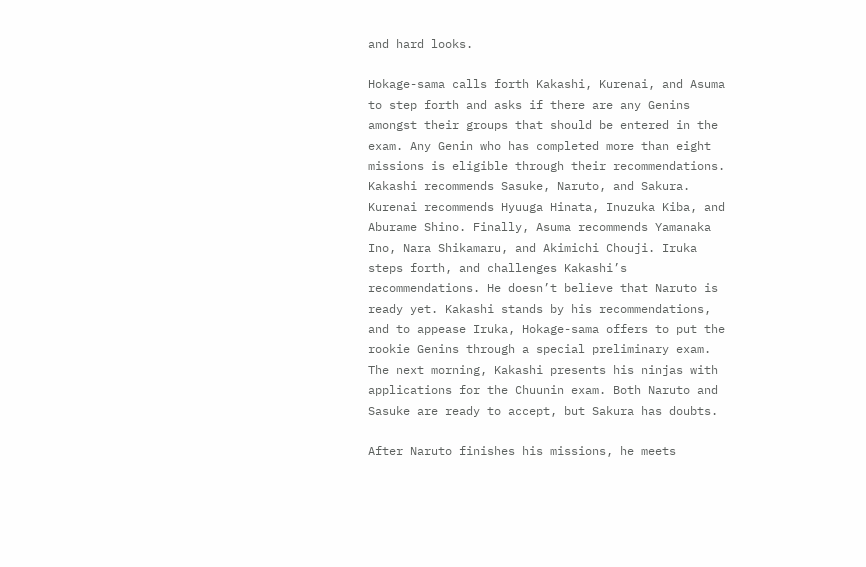and hard looks.

Hokage-sama calls forth Kakashi, Kurenai, and Asuma to step forth and asks if there are any Genins amongst their groups that should be entered in the exam. Any Genin who has completed more than eight missions is eligible through their recommendations. Kakashi recommends Sasuke, Naruto, and Sakura. Kurenai recommends Hyuuga Hinata, Inuzuka Kiba, and Aburame Shino. Finally, Asuma recommends Yamanaka Ino, Nara Shikamaru, and Akimichi Chouji. Iruka steps forth, and challenges Kakashi’s recommendations. He doesn’t believe that Naruto is ready yet. Kakashi stands by his recommendations, and to appease Iruka, Hokage-sama offers to put the rookie Genins through a special preliminary exam. The next morning, Kakashi presents his ninjas with applications for the Chuunin exam. Both Naruto and Sasuke are ready to accept, but Sakura has doubts.

After Naruto finishes his missions, he meets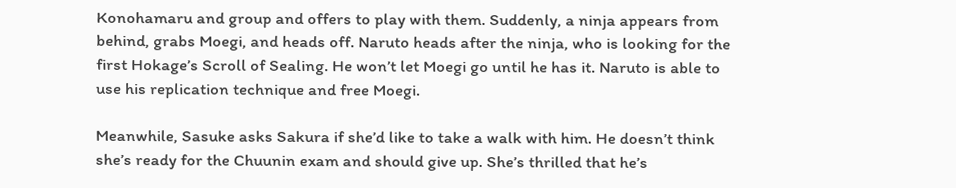Konohamaru and group and offers to play with them. Suddenly, a ninja appears from behind, grabs Moegi, and heads off. Naruto heads after the ninja, who is looking for the first Hokage’s Scroll of Sealing. He won’t let Moegi go until he has it. Naruto is able to use his replication technique and free Moegi.

Meanwhile, Sasuke asks Sakura if she’d like to take a walk with him. He doesn’t think she’s ready for the Chuunin exam and should give up. She’s thrilled that he’s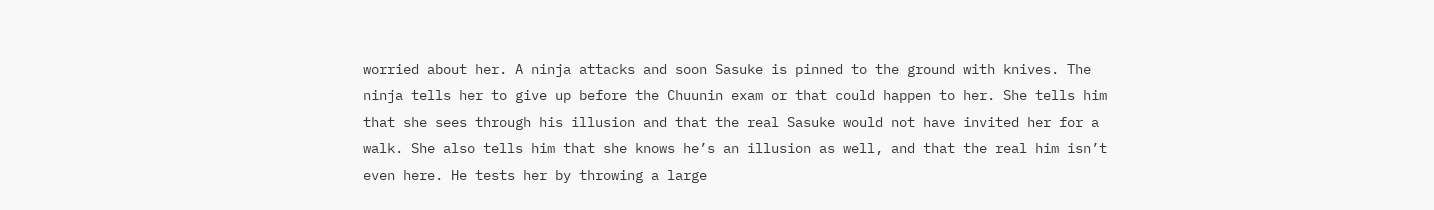worried about her. A ninja attacks and soon Sasuke is pinned to the ground with knives. The ninja tells her to give up before the Chuunin exam or that could happen to her. She tells him that she sees through his illusion and that the real Sasuke would not have invited her for a walk. She also tells him that she knows he’s an illusion as well, and that the real him isn’t even here. He tests her by throwing a large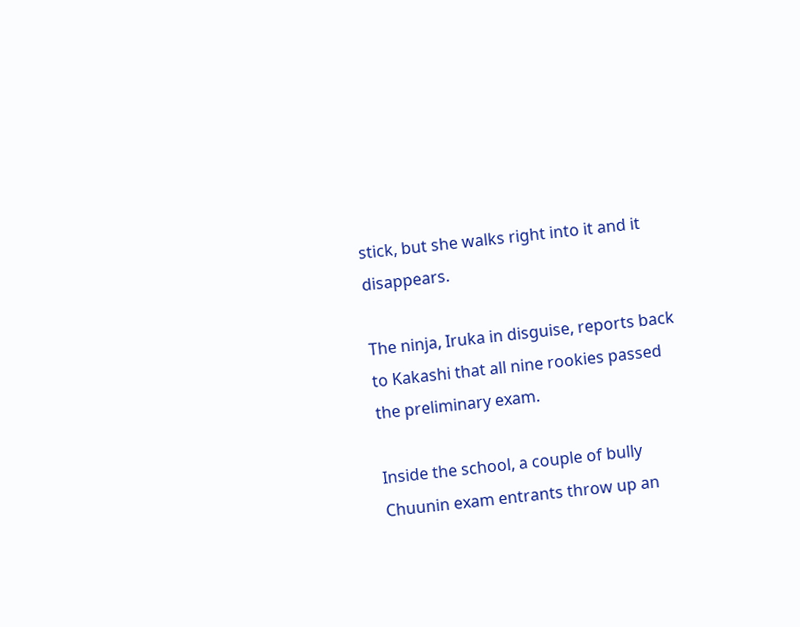stick, but she walks right into it and it disappears.

The ninja, Iruka in disguise, reports back to Kakashi that all nine rookies passed the preliminary exam.

Inside the school, a couple of bully Chuunin exam entrants throw up an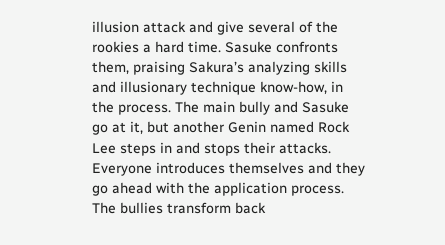illusion attack and give several of the rookies a hard time. Sasuke confronts them, praising Sakura’s analyzing skills and illusionary technique know-how, in the process. The main bully and Sasuke go at it, but another Genin named Rock Lee steps in and stops their attacks. Everyone introduces themselves and they go ahead with the application process. The bullies transform back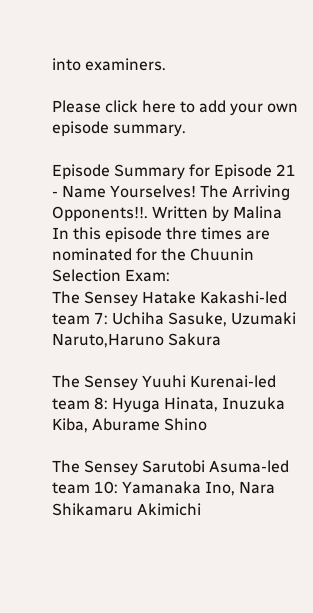into examiners.

Please click here to add your own episode summary.

Episode Summary for Episode 21 - Name Yourselves! The Arriving Opponents!!. Written by Malina
In this episode thre times are nominated for the Chuunin Selection Exam:
The Sensey Hatake Kakashi-led team 7: Uchiha Sasuke, Uzumaki Naruto,Haruno Sakura

The Sensey Yuuhi Kurenai-led team 8: Hyuga Hinata, Inuzuka Kiba, Aburame Shino

The Sensey Sarutobi Asuma-led team 10: Yamanaka Ino, Nara Shikamaru Akimichi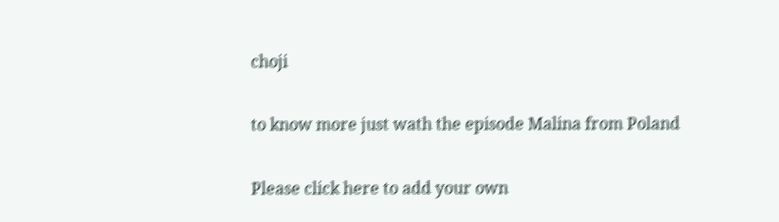choji

to know more just wath the episode Malina from Poland

Please click here to add your own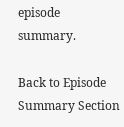episode summary.

Back to Episode Summary Section